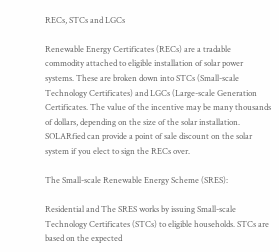RECs, STCs and LGCs

Renewable Energy Certificates (RECs) are a tradable commodity attached to eligible installation of solar power systems. These are broken down into STCs (Small-scale Technology Certificates) and LGCs (Large-scale Generation Certificates. The value of the incentive may be many thousands of dollars, depending on the size of the solar installation. SOLARfied can provide a point of sale discount on the solar system if you elect to sign the RECs over.

The Small-scale Renewable Energy Scheme (SRES):

Residential and The SRES works by issuing Small-scale Technology Certificates (STCs) to eligible households. STCs are based on the expected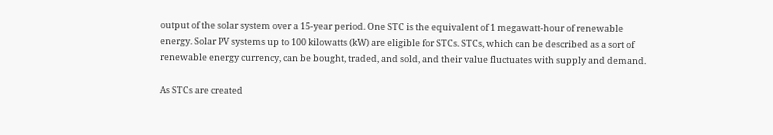output of the solar system over a 15-year period. One STC is the equivalent of 1 megawatt-hour of renewable energy. Solar PV systems up to 100 kilowatts (kW) are eligible for STCs. STCs, which can be described as a sort of renewable energy currency, can be bought, traded, and sold, and their value fluctuates with supply and demand.

As STCs are created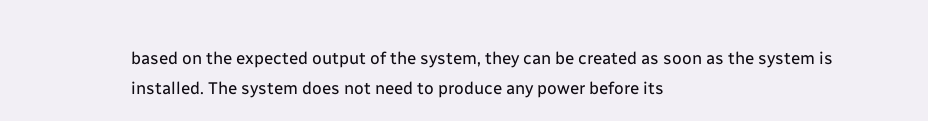based on the expected output of the system, they can be created as soon as the system is installed. The system does not need to produce any power before its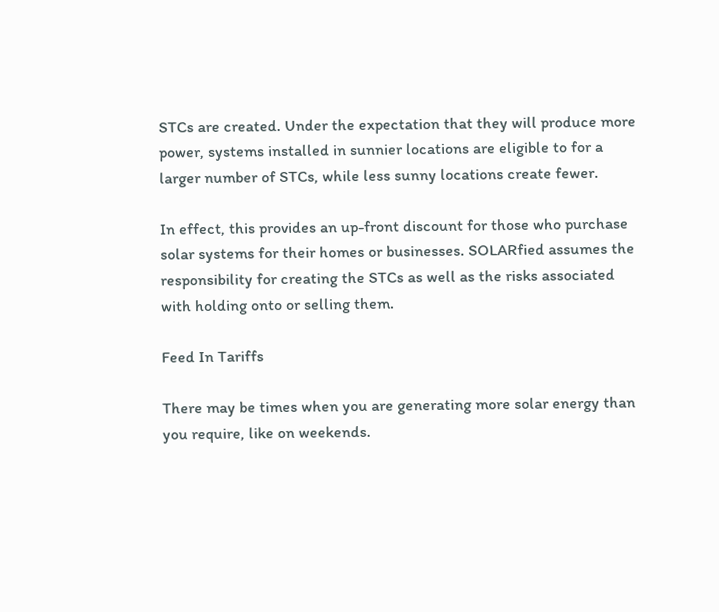STCs are created. Under the expectation that they will produce more power, systems installed in sunnier locations are eligible to for a larger number of STCs, while less sunny locations create fewer.

In effect, this provides an up-front discount for those who purchase solar systems for their homes or businesses. SOLARfied assumes the responsibility for creating the STCs as well as the risks associated with holding onto or selling them.

Feed In Tariffs

There may be times when you are generating more solar energy than you require, like on weekends.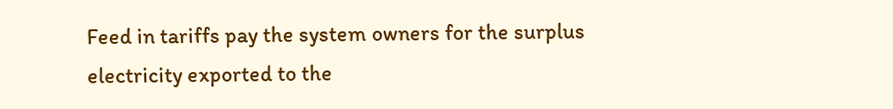Feed in tariffs pay the system owners for the surplus electricity exported to the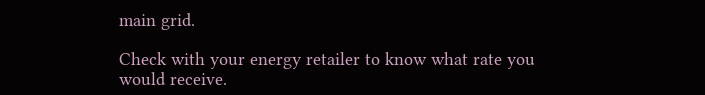main grid.

Check with your energy retailer to know what rate you would receive.